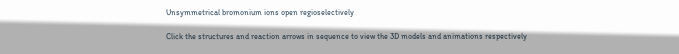Unsymmetrical bromonium ions open regioselectively

Click the structures and reaction arrows in sequence to view the 3D models and animations respectively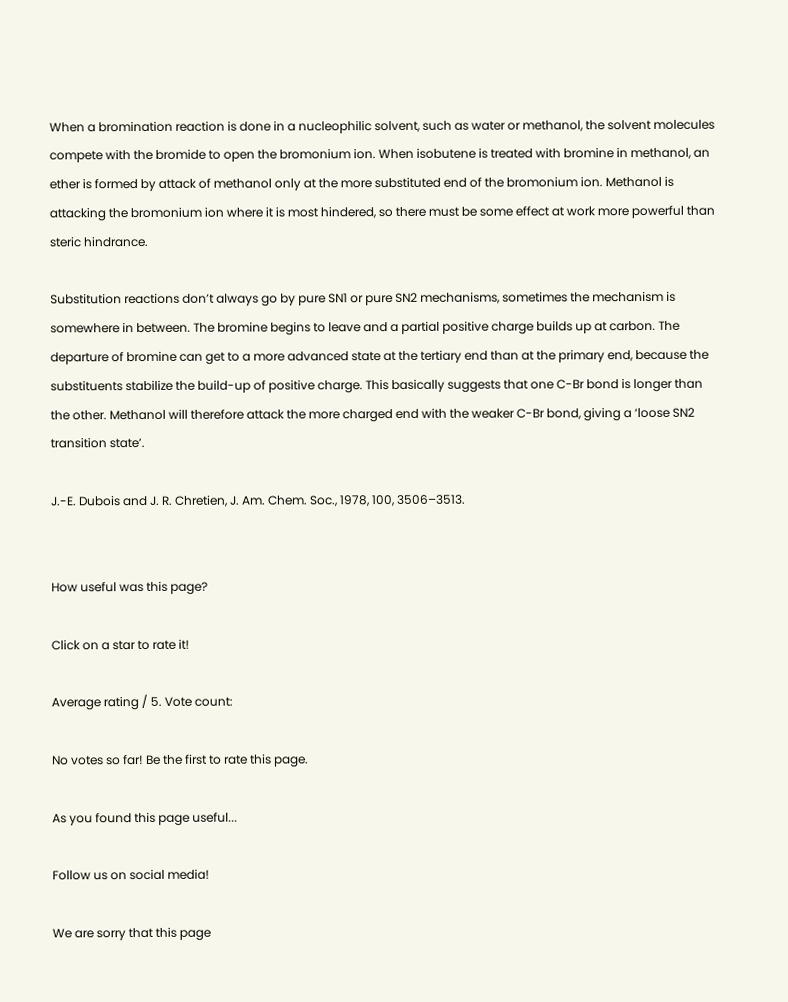When a bromination reaction is done in a nucleophilic solvent, such as water or methanol, the solvent molecules compete with the bromide to open the bromonium ion. When isobutene is treated with bromine in methanol, an ether is formed by attack of methanol only at the more substituted end of the bromonium ion. Methanol is attacking the bromonium ion where it is most hindered, so there must be some effect at work more powerful than steric hindrance.

Substitution reactions don’t always go by pure SN1 or pure SN2 mechanisms, sometimes the mechanism is somewhere in between. The bromine begins to leave and a partial positive charge builds up at carbon. The departure of bromine can get to a more advanced state at the tertiary end than at the primary end, because the substituents stabilize the build-up of positive charge. This basically suggests that one C-Br bond is longer than the other. Methanol will therefore attack the more charged end with the weaker C-Br bond, giving a ‘loose SN2 transition state’.

J.-E. Dubois and J. R. Chretien, J. Am. Chem. Soc., 1978, 100, 3506–3513.


How useful was this page?

Click on a star to rate it!

Average rating / 5. Vote count:

No votes so far! Be the first to rate this page.

As you found this page useful...

Follow us on social media!

We are sorry that this page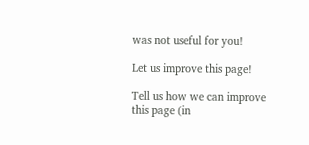was not useful for you!

Let us improve this page!

Tell us how we can improve this page (in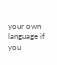your own language if you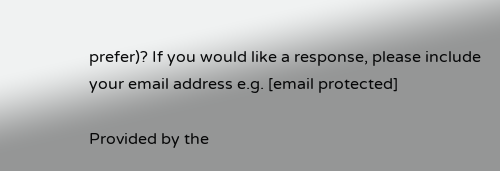prefer)? If you would like a response, please include your email address e.g. [email protected]

Provided by the